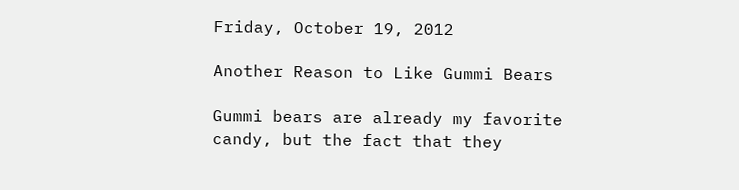Friday, October 19, 2012

Another Reason to Like Gummi Bears

Gummi bears are already my favorite candy, but the fact that they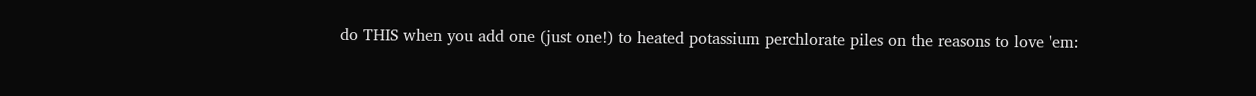do THIS when you add one (just one!) to heated potassium perchlorate piles on the reasons to love 'em: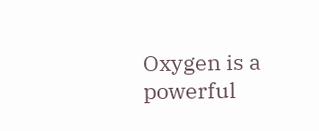Oxygen is a powerful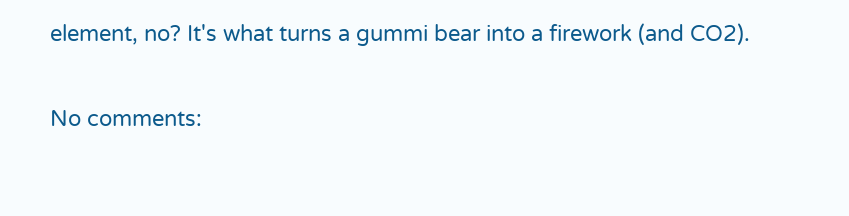element, no? It's what turns a gummi bear into a firework (and CO2).

No comments: